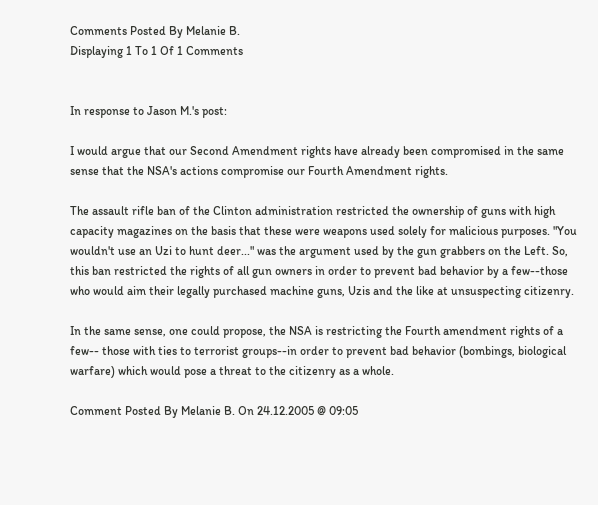Comments Posted By Melanie B.
Displaying 1 To 1 Of 1 Comments


In response to Jason M.'s post:

I would argue that our Second Amendment rights have already been compromised in the same sense that the NSA's actions compromise our Fourth Amendment rights.

The assault rifle ban of the Clinton administration restricted the ownership of guns with high capacity magazines on the basis that these were weapons used solely for malicious purposes. "You wouldn't use an Uzi to hunt deer..." was the argument used by the gun grabbers on the Left. So, this ban restricted the rights of all gun owners in order to prevent bad behavior by a few--those who would aim their legally purchased machine guns, Uzis and the like at unsuspecting citizenry.

In the same sense, one could propose, the NSA is restricting the Fourth amendment rights of a few-- those with ties to terrorist groups--in order to prevent bad behavior (bombings, biological warfare) which would pose a threat to the citizenry as a whole.

Comment Posted By Melanie B. On 24.12.2005 @ 09:05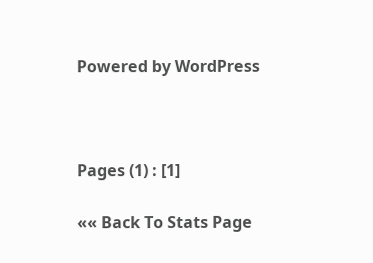Powered by WordPress



Pages (1) : [1]

«« Back To Stats Page